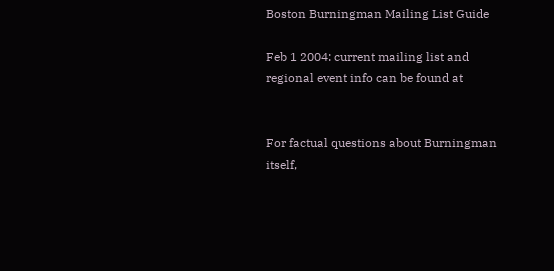Boston Burningman Mailing List Guide

Feb 1 2004: current mailing list and regional event info can be found at


For factual questions about Burningman itself,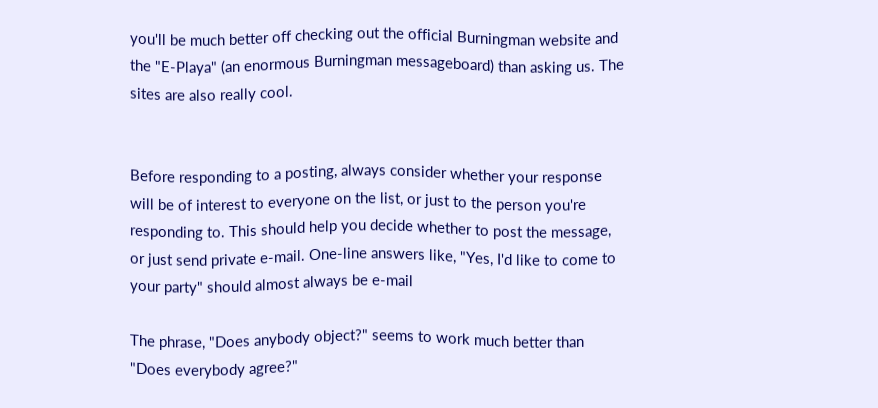you'll be much better off checking out the official Burningman website and the "E-Playa" (an enormous Burningman messageboard) than asking us. The sites are also really cool.


Before responding to a posting, always consider whether your response will be of interest to everyone on the list, or just to the person you're responding to. This should help you decide whether to post the message, or just send private e-mail. One-line answers like, "Yes, I'd like to come to your party" should almost always be e-mail

The phrase, "Does anybody object?" seems to work much better than "Does everybody agree?"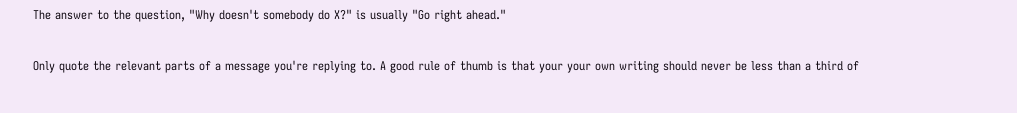The answer to the question, "Why doesn't somebody do X?" is usually "Go right ahead."

Only quote the relevant parts of a message you're replying to. A good rule of thumb is that your your own writing should never be less than a third of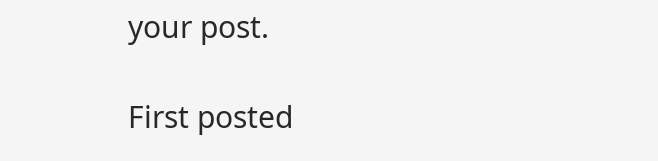your post.

First posted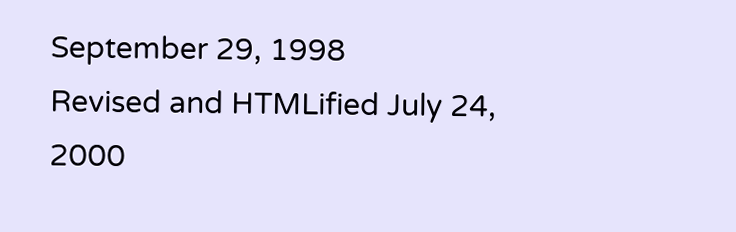September 29, 1998
Revised and HTMLified July 24, 2000